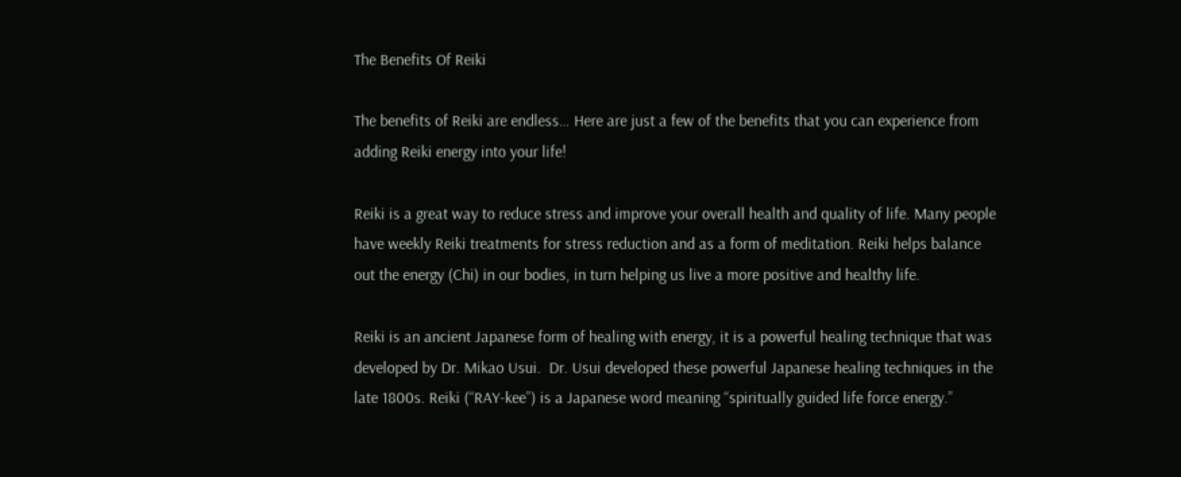The Benefits Of Reiki

The benefits of Reiki are endless… Here are just a few of the benefits that you can experience from adding Reiki energy into your life!

Reiki is a great way to reduce stress and improve your overall health and quality of life. Many people have weekly Reiki treatments for stress reduction and as a form of meditation. Reiki helps balance out the energy (Chi) in our bodies, in turn helping us live a more positive and healthy life.

Reiki is an ancient Japanese form of healing with energy, it is a powerful healing technique that was developed by Dr. Mikao Usui.  Dr. Usui developed these powerful Japanese healing techniques in the late 1800s. Reiki (“RAY-kee”) is a Japanese word meaning “spiritually guided life force energy.”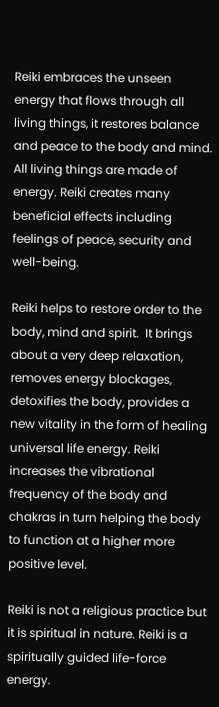Reiki embraces the unseen energy that flows through all living things, it restores balance and peace to the body and mind. All living things are made of energy. Reiki creates many beneficial effects including feelings of peace, security and well-being.

Reiki helps to restore order to the body, mind and spirit.  It brings about a very deep relaxation, removes energy blockages, detoxifies the body, provides a new vitality in the form of healing universal life energy. Reiki increases the vibrational frequency of the body and chakras in turn helping the body to function at a higher more positive level.

Reiki is not a religious practice but it is spiritual in nature. Reiki is a spiritually guided life-force energy.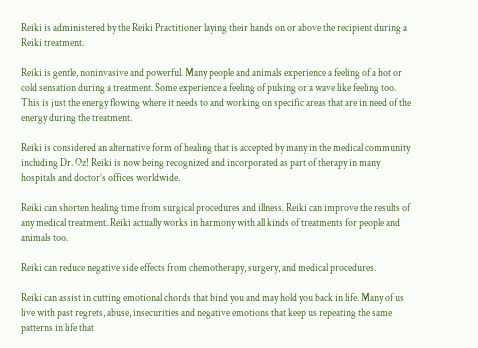Reiki is administered by the Reiki Practitioner laying their hands on or above the recipient during a Reiki treatment.

Reiki is gentle, noninvasive and powerful. Many people and animals experience a feeling of a hot or cold sensation during a treatment. Some experience a feeling of pulsing or a wave like feeling too. This is just the energy flowing where it needs to and working on specific areas that are in need of the energy during the treatment.

Reiki is considered an alternative form of healing that is accepted by many in the medical community including Dr. Oz! Reiki is now being recognized and incorporated as part of therapy in many hospitals and doctor’s offices worldwide.

Reiki can shorten healing time from surgical procedures and illness. Reiki can improve the results of any medical treatment. Reiki actually works in harmony with all kinds of treatments for people and animals too.

Reiki can reduce negative side effects from chemotherapy, surgery, and medical procedures.

Reiki can assist in cutting emotional chords that bind you and may hold you back in life. Many of us live with past regrets, abuse, insecurities and negative emotions that keep us repeating the same patterns in life that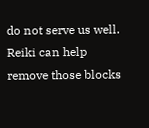do not serve us well. Reiki can help remove those blocks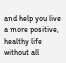and help you live a more positive, healthy life without all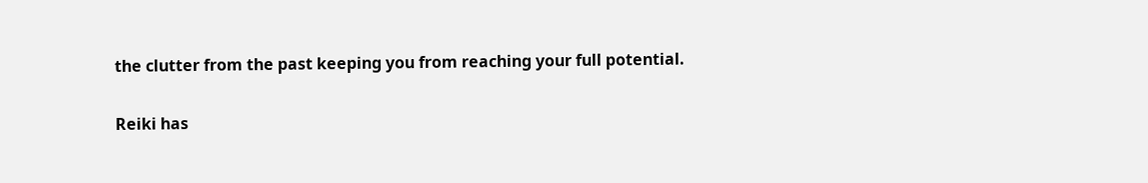the clutter from the past keeping you from reaching your full potential.

Reiki has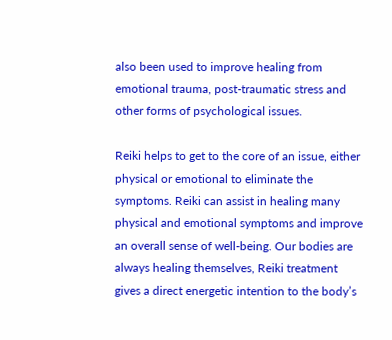also been used to improve healing from emotional trauma, post-traumatic stress and other forms of psychological issues.

Reiki helps to get to the core of an issue, either physical or emotional to eliminate the symptoms. Reiki can assist in healing many physical and emotional symptoms and improve an overall sense of well-being. Our bodies are always healing themselves, Reiki treatment gives a direct energetic intention to the body’s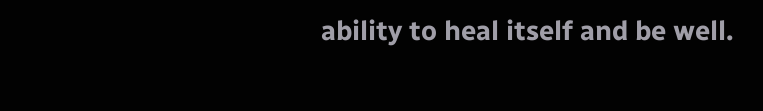ability to heal itself and be well.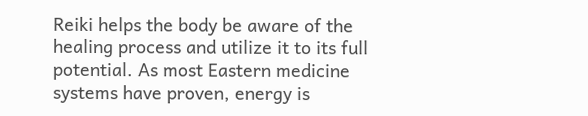Reiki helps the body be aware of the healing process and utilize it to its full potential. As most Eastern medicine systems have proven, energy is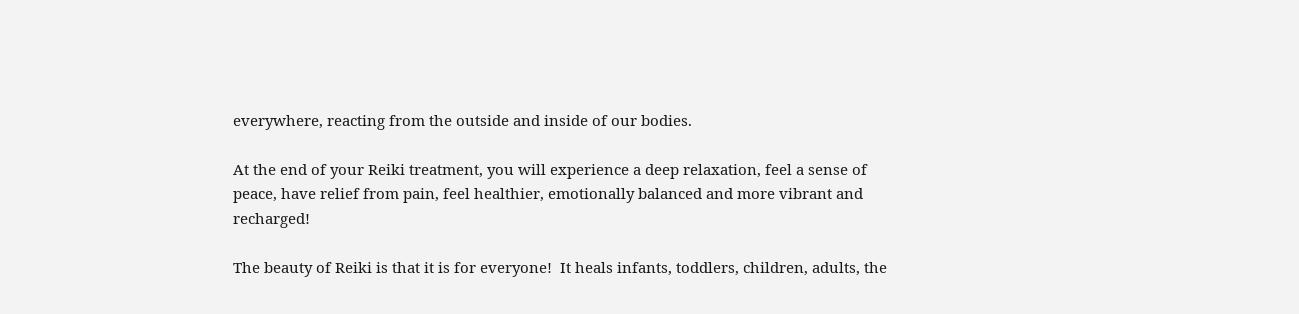everywhere, reacting from the outside and inside of our bodies.

At the end of your Reiki treatment, you will experience a deep relaxation, feel a sense of peace, have relief from pain, feel healthier, emotionally balanced and more vibrant and recharged!

The beauty of Reiki is that it is for everyone!  It heals infants, toddlers, children, adults, the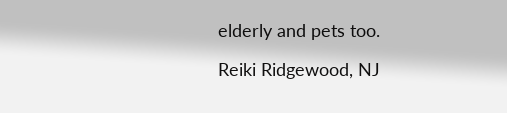elderly and pets too.

Reiki Ridgewood, NJ